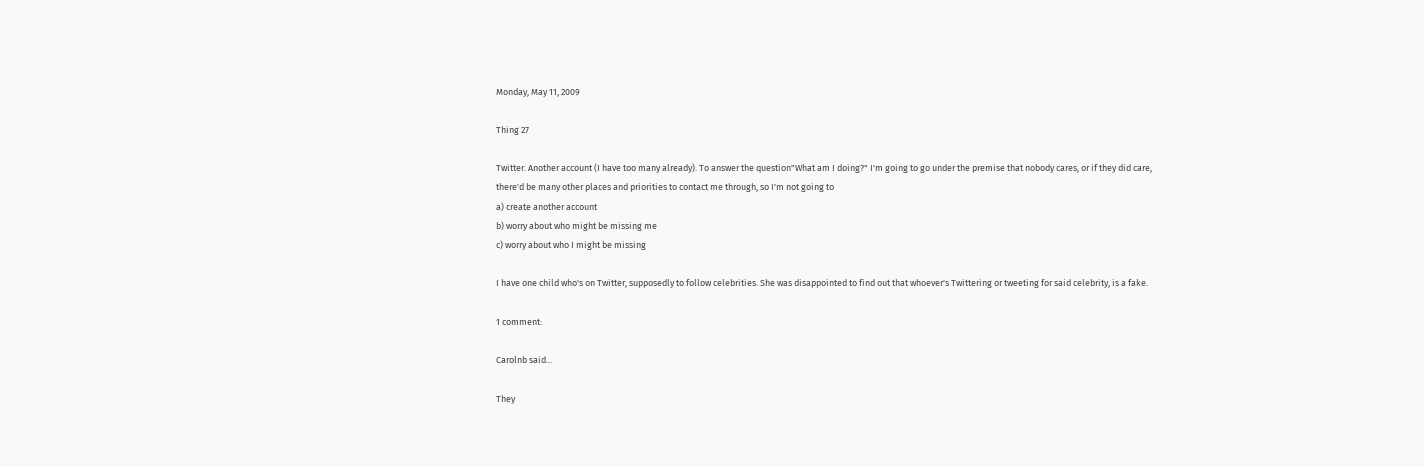Monday, May 11, 2009

Thing 27

Twitter. Another account (I have too many already). To answer the question"What am I doing?" I'm going to go under the premise that nobody cares, or if they did care, there'd be many other places and priorities to contact me through, so I'm not going to
a) create another account
b) worry about who might be missing me
c) worry about who I might be missing

I have one child who's on Twitter, supposedly to follow celebrities. She was disappointed to find out that whoever's Twittering or tweeting for said celebrity, is a fake.

1 comment:

Carolnb said...

They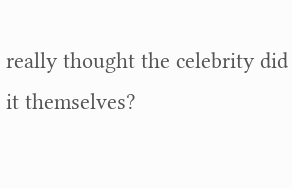really thought the celebrity did it themselves?